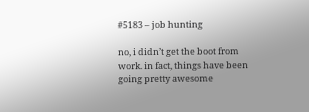#5183 – job hunting

no, i didn’t get the boot from work. in fact, things have been going pretty awesome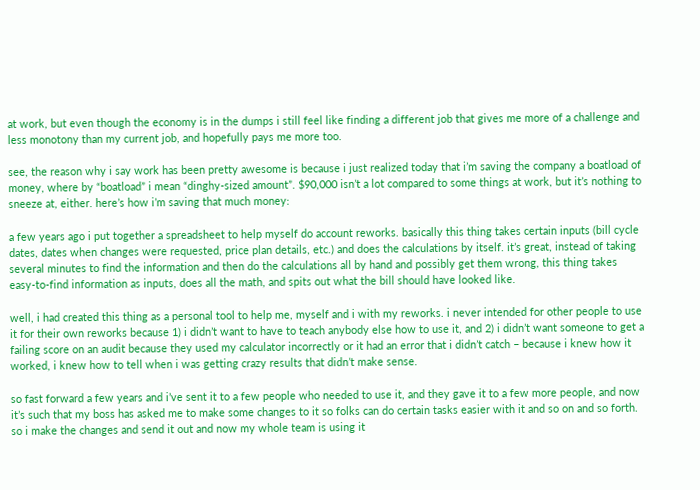at work, but even though the economy is in the dumps i still feel like finding a different job that gives me more of a challenge and less monotony than my current job, and hopefully pays me more too.

see, the reason why i say work has been pretty awesome is because i just realized today that i’m saving the company a boatload of money, where by “boatload” i mean “dinghy-sized amount”. $90,000 isn’t a lot compared to some things at work, but it’s nothing to sneeze at, either. here’s how i’m saving that much money:

a few years ago i put together a spreadsheet to help myself do account reworks. basically this thing takes certain inputs (bill cycle dates, dates when changes were requested, price plan details, etc.) and does the calculations by itself. it’s great, instead of taking several minutes to find the information and then do the calculations all by hand and possibly get them wrong, this thing takes easy-to-find information as inputs, does all the math, and spits out what the bill should have looked like.

well, i had created this thing as a personal tool to help me, myself and i with my reworks. i never intended for other people to use it for their own reworks because 1) i didn’t want to have to teach anybody else how to use it, and 2) i didn’t want someone to get a failing score on an audit because they used my calculator incorrectly or it had an error that i didn’t catch – because i knew how it worked, i knew how to tell when i was getting crazy results that didn’t make sense.

so fast forward a few years and i’ve sent it to a few people who needed to use it, and they gave it to a few more people, and now it’s such that my boss has asked me to make some changes to it so folks can do certain tasks easier with it and so on and so forth. so i make the changes and send it out and now my whole team is using it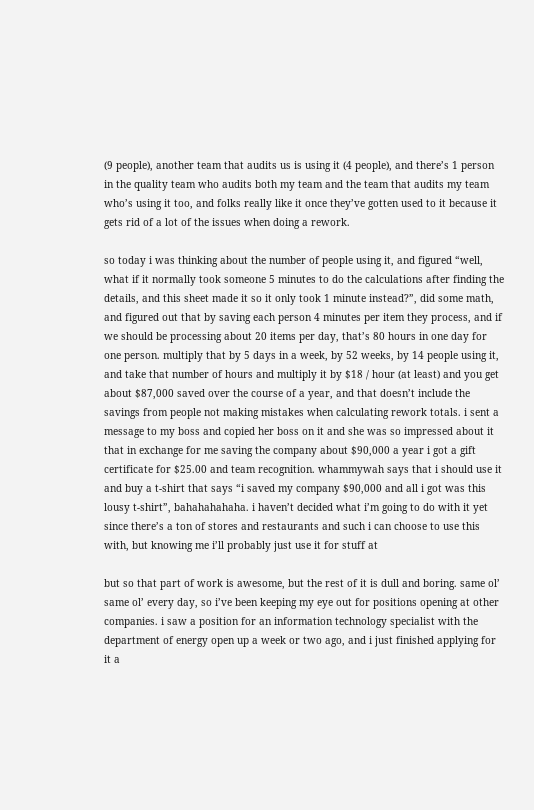(9 people), another team that audits us is using it (4 people), and there’s 1 person in the quality team who audits both my team and the team that audits my team who’s using it too, and folks really like it once they’ve gotten used to it because it gets rid of a lot of the issues when doing a rework.

so today i was thinking about the number of people using it, and figured “well, what if it normally took someone 5 minutes to do the calculations after finding the details, and this sheet made it so it only took 1 minute instead?”, did some math, and figured out that by saving each person 4 minutes per item they process, and if we should be processing about 20 items per day, that’s 80 hours in one day for one person. multiply that by 5 days in a week, by 52 weeks, by 14 people using it, and take that number of hours and multiply it by $18 / hour (at least) and you get about $87,000 saved over the course of a year, and that doesn’t include the savings from people not making mistakes when calculating rework totals. i sent a message to my boss and copied her boss on it and she was so impressed about it that in exchange for me saving the company about $90,000 a year i got a gift certificate for $25.00 and team recognition. whammywah says that i should use it and buy a t-shirt that says “i saved my company $90,000 and all i got was this lousy t-shirt”, bahahahahaha. i haven’t decided what i’m going to do with it yet since there’s a ton of stores and restaurants and such i can choose to use this with, but knowing me i’ll probably just use it for stuff at

but so that part of work is awesome, but the rest of it is dull and boring. same ol’ same ol’ every day, so i’ve been keeping my eye out for positions opening at other companies. i saw a position for an information technology specialist with the department of energy open up a week or two ago, and i just finished applying for it a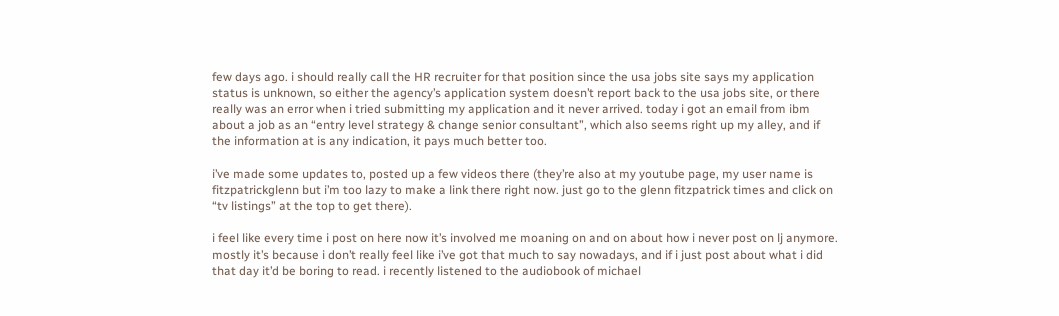few days ago. i should really call the HR recruiter for that position since the usa jobs site says my application status is unknown, so either the agency’s application system doesn’t report back to the usa jobs site, or there really was an error when i tried submitting my application and it never arrived. today i got an email from ibm about a job as an “entry level strategy & change senior consultant”, which also seems right up my alley, and if the information at is any indication, it pays much better too.

i’ve made some updates to, posted up a few videos there (they’re also at my youtube page, my user name is fitzpatrickglenn but i’m too lazy to make a link there right now. just go to the glenn fitzpatrick times and click on “tv listings” at the top to get there).

i feel like every time i post on here now it’s involved me moaning on and on about how i never post on lj anymore. mostly it’s because i don’t really feel like i’ve got that much to say nowadays, and if i just post about what i did that day it’d be boring to read. i recently listened to the audiobook of michael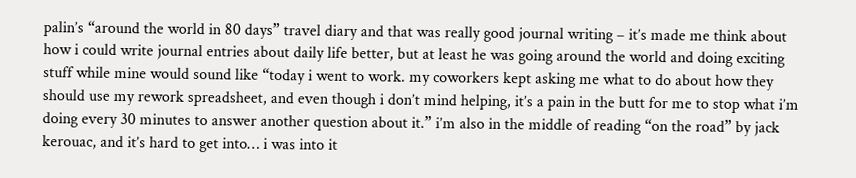palin’s “around the world in 80 days” travel diary and that was really good journal writing – it’s made me think about how i could write journal entries about daily life better, but at least he was going around the world and doing exciting stuff while mine would sound like “today i went to work. my coworkers kept asking me what to do about how they should use my rework spreadsheet, and even though i don’t mind helping, it’s a pain in the butt for me to stop what i’m doing every 30 minutes to answer another question about it.” i’m also in the middle of reading “on the road” by jack kerouac, and it’s hard to get into… i was into it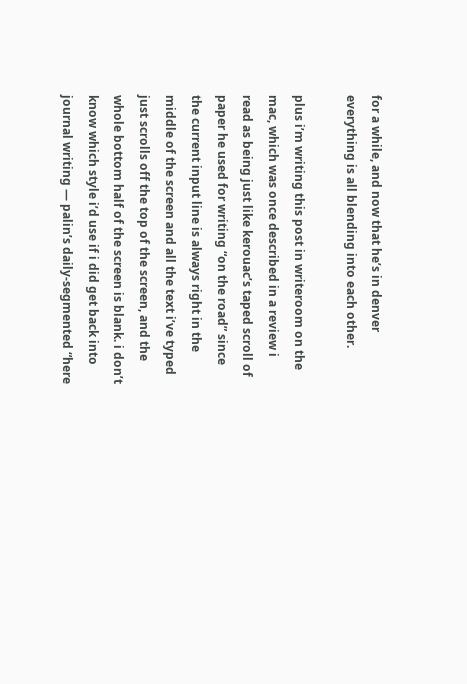for a while, and now that he’s in denver everything is all blending into each other.

plus i’m writing this post in writeroom on the mac, which was once described in a review i read as being just like kerouac’s taped scroll of paper he used for writing “on the road” since the current input line is always right in the middle of the screen and all the text i’ve typed just scrolls off the top of the screen, and the whole bottom half of the screen is blank. i don’t know which style i’d use if i did get back into journal writing — palin’s daily-segmented “here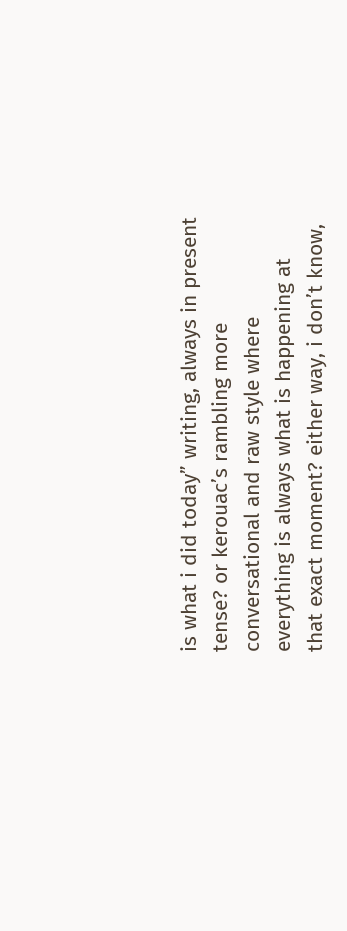is what i did today” writing, always in present tense? or kerouac’s rambling more conversational and raw style where everything is always what is happening at that exact moment? either way, i don’t know,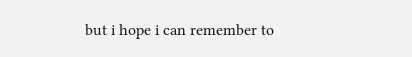but i hope i can remember to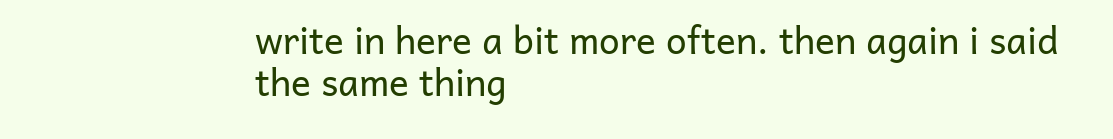write in here a bit more often. then again i said the same thing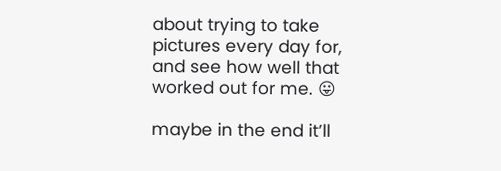about trying to take pictures every day for, and see how well that worked out for me. 😛

maybe in the end it’ll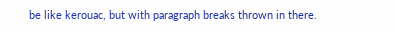be like kerouac, but with paragraph breaks thrown in there.